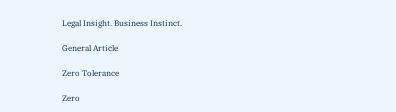Legal Insight. Business Instinct.

General Article

Zero Tolerance

Zero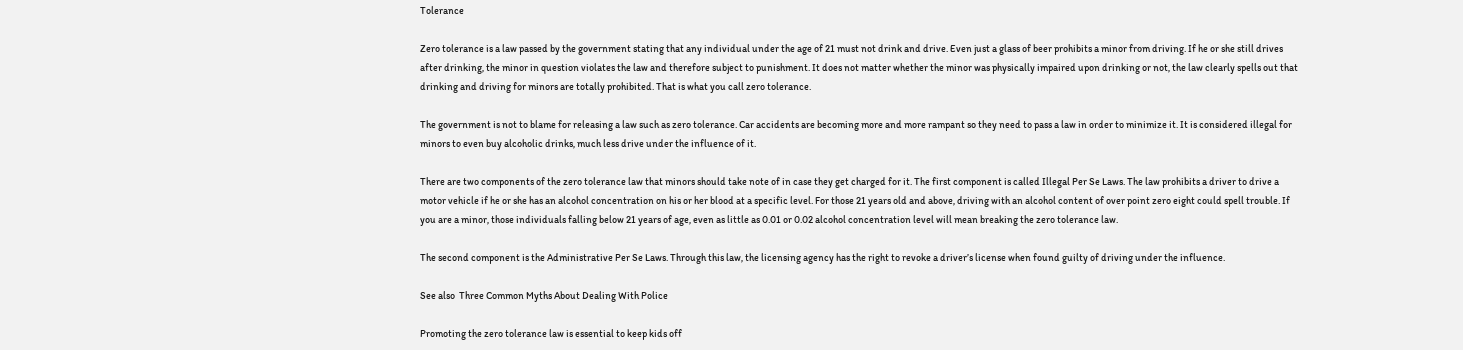Tolerance

Zero tolerance is a law passed by the government stating that any individual under the age of 21 must not drink and drive. Even just a glass of beer prohibits a minor from driving. If he or she still drives after drinking, the minor in question violates the law and therefore subject to punishment. It does not matter whether the minor was physically impaired upon drinking or not, the law clearly spells out that drinking and driving for minors are totally prohibited. That is what you call zero tolerance.

The government is not to blame for releasing a law such as zero tolerance. Car accidents are becoming more and more rampant so they need to pass a law in order to minimize it. It is considered illegal for minors to even buy alcoholic drinks, much less drive under the influence of it.

There are two components of the zero tolerance law that minors should take note of in case they get charged for it. The first component is called Illegal Per Se Laws. The law prohibits a driver to drive a motor vehicle if he or she has an alcohol concentration on his or her blood at a specific level. For those 21 years old and above, driving with an alcohol content of over point zero eight could spell trouble. If you are a minor, those individuals falling below 21 years of age, even as little as 0.01 or 0.02 alcohol concentration level will mean breaking the zero tolerance law.

The second component is the Administrative Per Se Laws. Through this law, the licensing agency has the right to revoke a driver’s license when found guilty of driving under the influence.

See also  Three Common Myths About Dealing With Police

Promoting the zero tolerance law is essential to keep kids off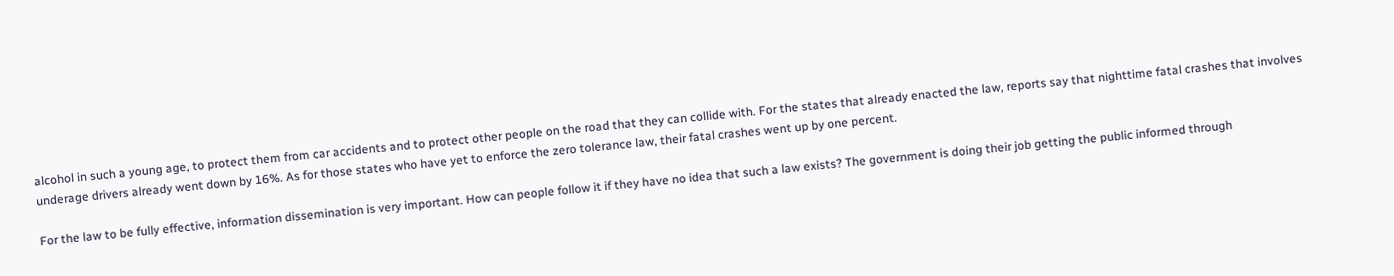alcohol in such a young age, to protect them from car accidents and to protect other people on the road that they can collide with. For the states that already enacted the law, reports say that nighttime fatal crashes that involves underage drivers already went down by 16%. As for those states who have yet to enforce the zero tolerance law, their fatal crashes went up by one percent.

For the law to be fully effective, information dissemination is very important. How can people follow it if they have no idea that such a law exists? The government is doing their job getting the public informed through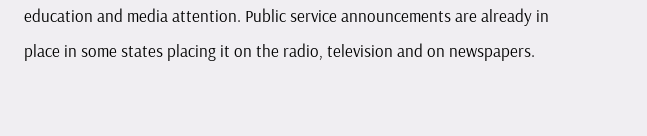education and media attention. Public service announcements are already in place in some states placing it on the radio, television and on newspapers.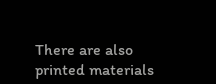There are also printed materials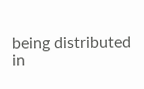being distributed in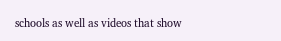schools as well as videos that show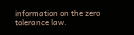information on the zero tolerance law.